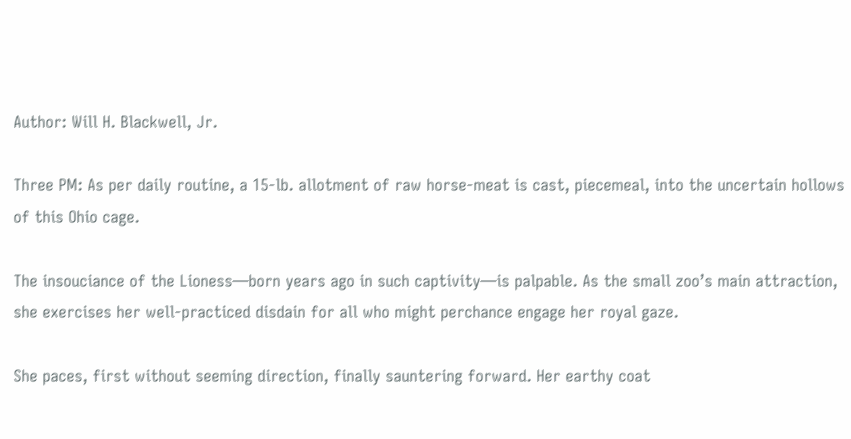Author: Will H. Blackwell, Jr.

Three PM: As per daily routine, a 15-lb. allotment of raw horse-meat is cast, piecemeal, into the uncertain hollows of this Ohio cage.

The insouciance of the Lioness—born years ago in such captivity—is palpable. As the small zoo’s main attraction, she exercises her well-practiced disdain for all who might perchance engage her royal gaze.

She paces, first without seeming direction, finally sauntering forward. Her earthy coat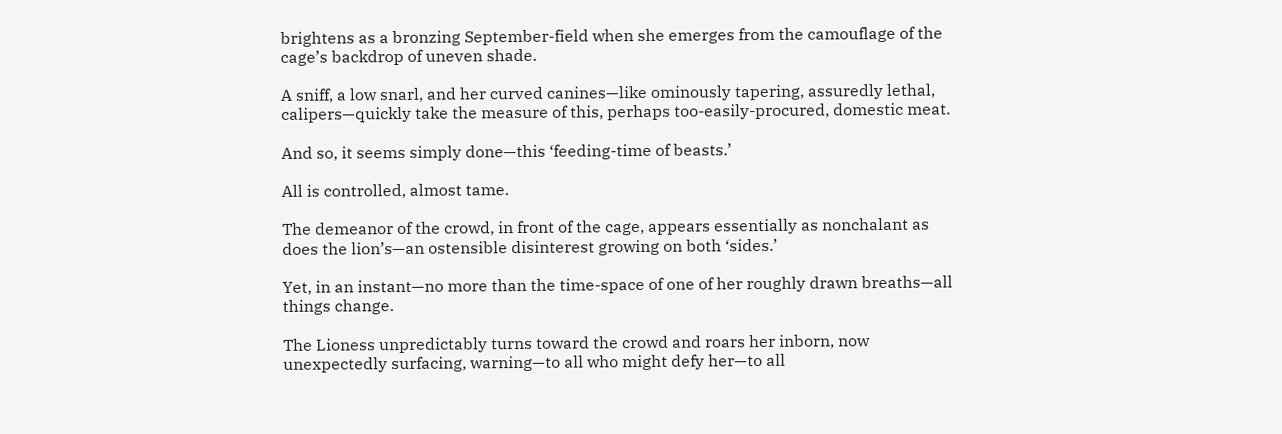brightens as a bronzing September-field when she emerges from the camouflage of the cage’s backdrop of uneven shade.

A sniff, a low snarl, and her curved canines—like ominously tapering, assuredly lethal, calipers—quickly take the measure of this, perhaps too-easily-procured, domestic meat.

And so, it seems simply done—this ‘feeding-time of beasts.’

All is controlled, almost tame.

The demeanor of the crowd, in front of the cage, appears essentially as nonchalant as does the lion’s—an ostensible disinterest growing on both ‘sides.’

Yet, in an instant—no more than the time-space of one of her roughly drawn breaths—all things change.

The Lioness unpredictably turns toward the crowd and roars her inborn, now unexpectedly surfacing, warning—to all who might defy her—to all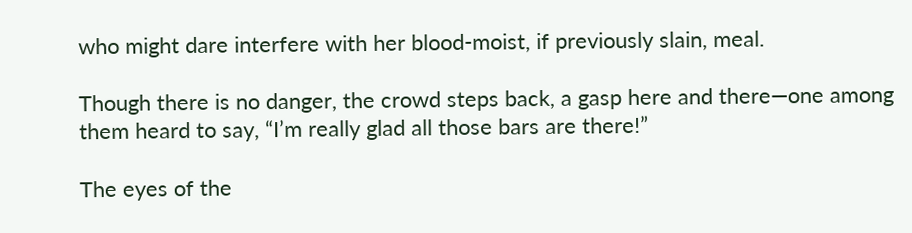who might dare interfere with her blood-moist, if previously slain, meal.

Though there is no danger, the crowd steps back, a gasp here and there—one among them heard to say, “I’m really glad all those bars are there!”

The eyes of the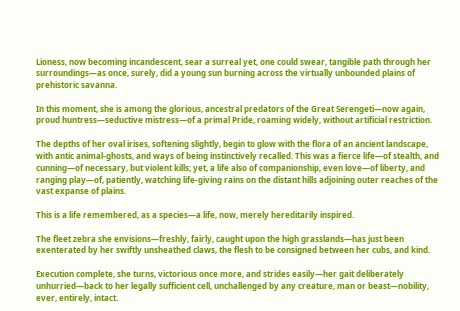Lioness, now becoming incandescent, sear a surreal yet, one could swear, tangible path through her surroundings—as once, surely, did a young sun burning across the virtually unbounded plains of prehistoric savanna.

In this moment, she is among the glorious, ancestral predators of the Great Serengeti—now again, proud huntress—seductive mistress—of a primal Pride, roaming widely, without artificial restriction.

The depths of her oval irises, softening slightly, begin to glow with the flora of an ancient landscape, with antic animal-ghosts, and ways of being instinctively recalled. This was a fierce life—of stealth, and cunning—of necessary, but violent kills; yet, a life also of companionship, even love—of liberty, and ranging play—of, patiently, watching life-giving rains on the distant hills adjoining outer reaches of the vast expanse of plains.

This is a life remembered, as a species—a life, now, merely hereditarily inspired.

The fleet zebra she envisions—freshly, fairly, caught upon the high grasslands—has just been exenterated by her swiftly unsheathed claws, the flesh to be consigned between her cubs, and kind.

Execution complete, she turns, victorious once more, and strides easily—her gait deliberately unhurried—back to her legally sufficient cell, unchallenged by any creature, man or beast—nobility, ever, entirely, intact.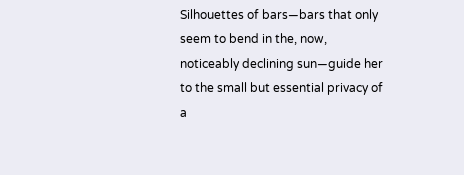Silhouettes of bars—bars that only seem to bend in the, now, noticeably declining sun—guide her to the small but essential privacy of a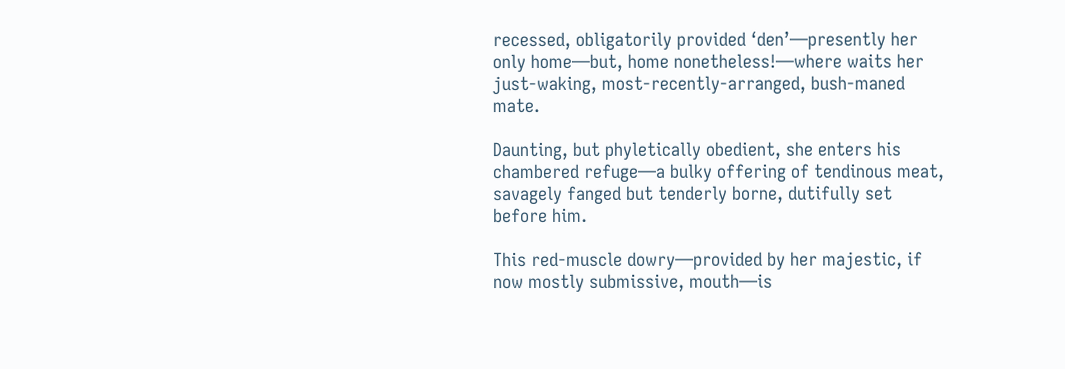recessed, obligatorily provided ‘den’—presently her only home—but, home nonetheless!—where waits her just-waking, most-recently-arranged, bush-maned mate.

Daunting, but phyletically obedient, she enters his chambered refuge—a bulky offering of tendinous meat, savagely fanged but tenderly borne, dutifully set before him.

This red-muscle dowry—provided by her majestic, if now mostly submissive, mouth—is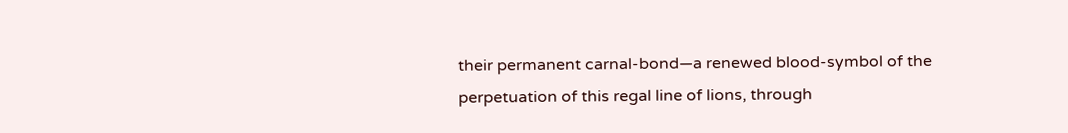their permanent carnal-bond—a renewed blood-symbol of the perpetuation of this regal line of lions, through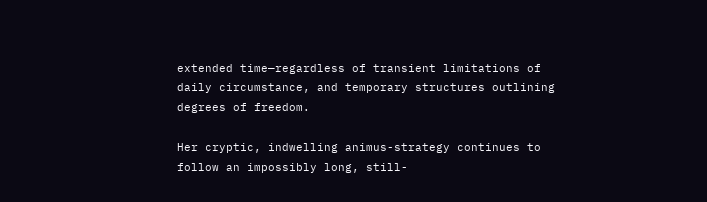extended time—regardless of transient limitations of daily circumstance, and temporary structures outlining degrees of freedom.

Her cryptic, indwelling animus-strategy continues to follow an impossibly long, still-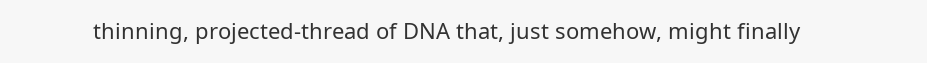thinning, projected-thread of DNA that, just somehow, might finally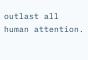outlast all human attention.